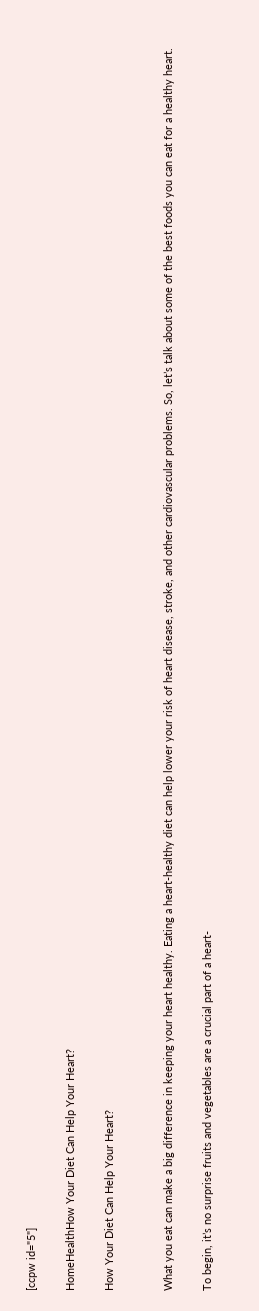[ccpw id="5"]

HomeHealthHow Your Diet Can Help Your Heart?

How Your Diet Can Help Your Heart?


What you eat can make a big difference in keeping your heart healthy. Eating a heart-healthy diet can help lower your risk of heart disease, stroke, and other cardiovascular problems. So, let’s talk about some of the best foods you can eat for a healthy heart.

To begin, it’s no surprise fruits and vegetables are a crucial part of a heart-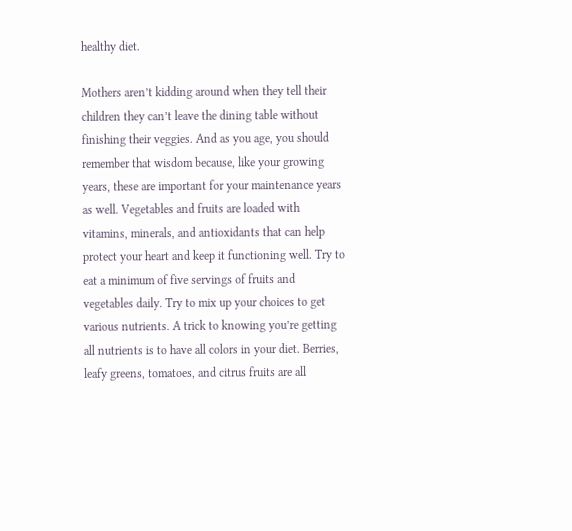healthy diet.

Mothers aren’t kidding around when they tell their children they can’t leave the dining table without finishing their veggies. And as you age, you should remember that wisdom because, like your growing years, these are important for your maintenance years as well. Vegetables and fruits are loaded with vitamins, minerals, and antioxidants that can help protect your heart and keep it functioning well. Try to eat a minimum of five servings of fruits and vegetables daily. Try to mix up your choices to get various nutrients. A trick to knowing you’re getting all nutrients is to have all colors in your diet. Berries, leafy greens, tomatoes, and citrus fruits are all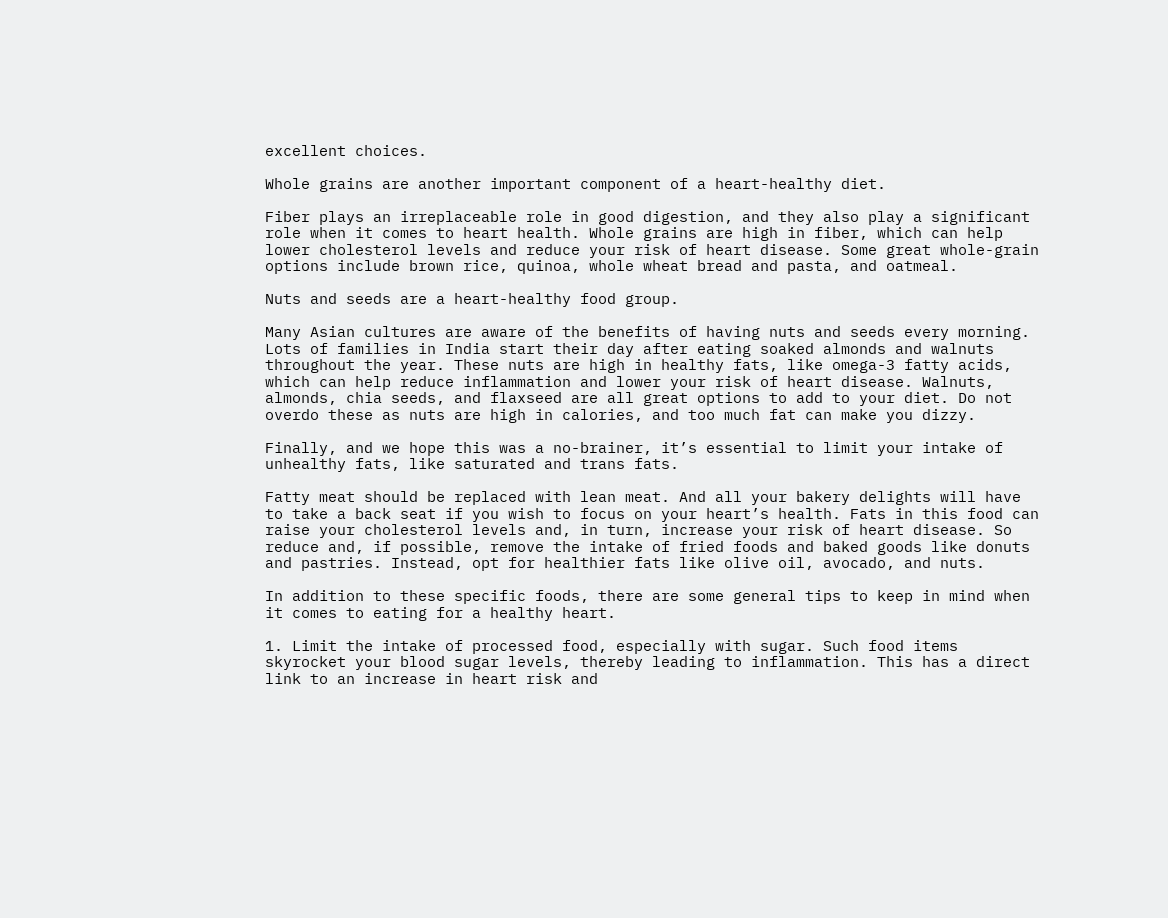excellent choices.

Whole grains are another important component of a heart-healthy diet.

Fiber plays an irreplaceable role in good digestion, and they also play a significant role when it comes to heart health. Whole grains are high in fiber, which can help lower cholesterol levels and reduce your risk of heart disease. Some great whole-grain options include brown rice, quinoa, whole wheat bread and pasta, and oatmeal.

Nuts and seeds are a heart-healthy food group.

Many Asian cultures are aware of the benefits of having nuts and seeds every morning. Lots of families in India start their day after eating soaked almonds and walnuts throughout the year. These nuts are high in healthy fats, like omega-3 fatty acids, which can help reduce inflammation and lower your risk of heart disease. Walnuts, almonds, chia seeds, and flaxseed are all great options to add to your diet. Do not overdo these as nuts are high in calories, and too much fat can make you dizzy.

Finally, and we hope this was a no-brainer, it’s essential to limit your intake of unhealthy fats, like saturated and trans fats.

Fatty meat should be replaced with lean meat. And all your bakery delights will have to take a back seat if you wish to focus on your heart’s health. Fats in this food can raise your cholesterol levels and, in turn, increase your risk of heart disease. So reduce and, if possible, remove the intake of fried foods and baked goods like donuts and pastries. Instead, opt for healthier fats like olive oil, avocado, and nuts.

In addition to these specific foods, there are some general tips to keep in mind when it comes to eating for a healthy heart.

1. Limit the intake of processed food, especially with sugar. Such food items skyrocket your blood sugar levels, thereby leading to inflammation. This has a direct link to an increase in heart risk and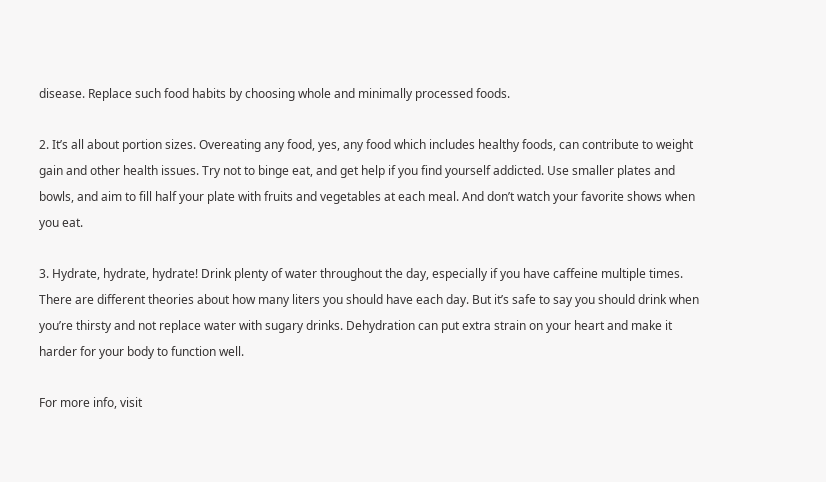disease. Replace such food habits by choosing whole and minimally processed foods.

2. It’s all about portion sizes. Overeating any food, yes, any food which includes healthy foods, can contribute to weight gain and other health issues. Try not to binge eat, and get help if you find yourself addicted. Use smaller plates and bowls, and aim to fill half your plate with fruits and vegetables at each meal. And don’t watch your favorite shows when you eat.

3. Hydrate, hydrate, hydrate! Drink plenty of water throughout the day, especially if you have caffeine multiple times. There are different theories about how many liters you should have each day. But it’s safe to say you should drink when you’re thirsty and not replace water with sugary drinks. Dehydration can put extra strain on your heart and make it harder for your body to function well.

For more info, visit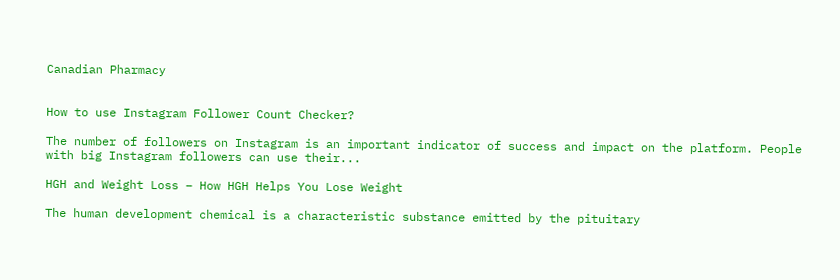Canadian Pharmacy


How to use Instagram Follower Count Checker?

The number of followers on Instagram is an important indicator of success and impact on the platform. People with big Instagram followers can use their...

HGH and Weight Loss – How HGH Helps You Lose Weight

The human development chemical is a characteristic substance emitted by the pituitary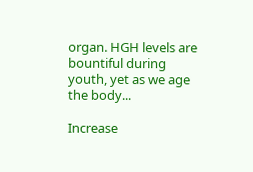organ. HGH levels are bountiful during youth, yet as we age the body...

Increase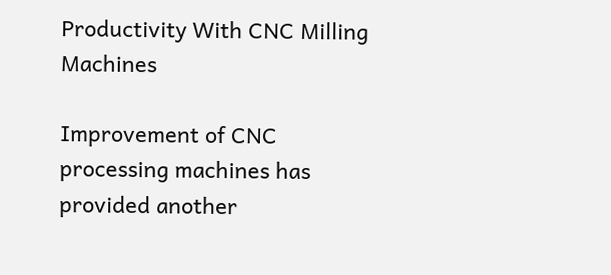Productivity With CNC Milling Machines

Improvement of CNC processing machines has provided another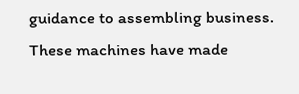guidance to assembling business. These machines have made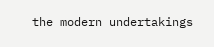the modern undertakings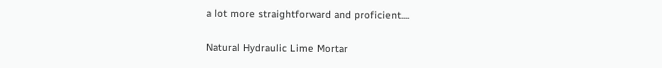a lot more straightforward and proficient....

Natural Hydraulic Lime Mortar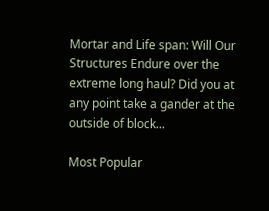Mortar and Life span: Will Our Structures Endure over the extreme long haul? Did you at any point take a gander at the outside of block...

Most Popular